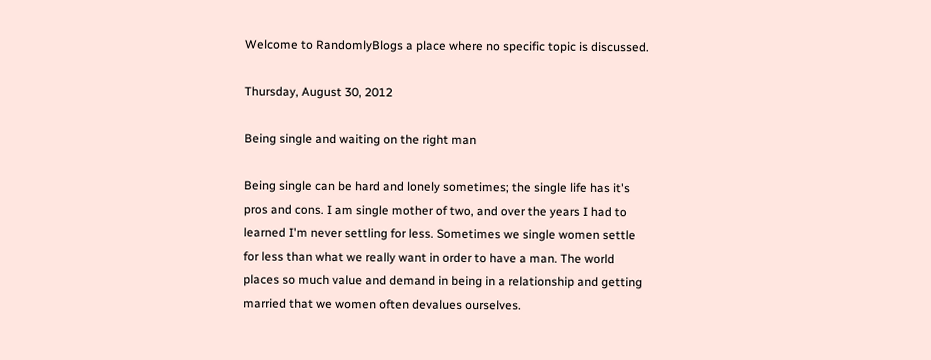Welcome to RandomlyBlogs a place where no specific topic is discussed.

Thursday, August 30, 2012

Being single and waiting on the right man

Being single can be hard and lonely sometimes; the single life has it's pros and cons. I am single mother of two, and over the years I had to learned I'm never settling for less. Sometimes we single women settle for less than what we really want in order to have a man. The world places so much value and demand in being in a relationship and getting married that we women often devalues ourselves.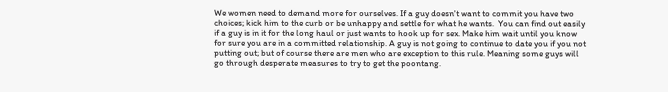We women need to demand more for ourselves. If a guy doesn't want to commit you have two choices; kick him to the curb or be unhappy and settle for what he wants.  You can find out easily if a guy is in it for the long haul or just wants to hook up for sex. Make him wait until you know for sure you are in a committed relationship. A guy is not going to continue to date you if you not putting out; but of course there are men who are exception to this rule. Meaning some guys will go through desperate measures to try to get the poontang.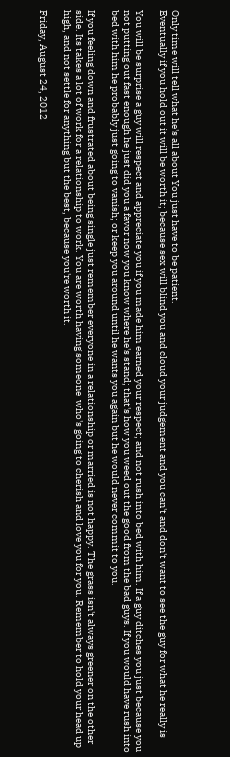Only time will tell what he's all about You just have to be patient.
Eventually if you hold out it will be worth it; because sex will blind you and cloud your judgement and you can't and don't want to see the guy for what he really is

You will be surprise a guy will respect and appreciate you if you made him earned your respect; and not rush into bed with him. If a guy ditches you just because you not putting out fast enough he just did you a favor now you know where he's stand; that's how you weed out the good from the bad guys. If you would have rush into bed with him he probably just going to vanish; or keep you around until he wants you again but he would never commit to you.

If you feeling down and frustrated about being single just remember everyone in a relationship or married is not happy. The grass isn't always greener on the other side. Its takes a lot of work for a relationship to work. You are worth having someone  who's going to cherish and love you for you. Remember to hold your head up high, and not settle for anything but the best, because you're worth it.

Friday, August 24, 2012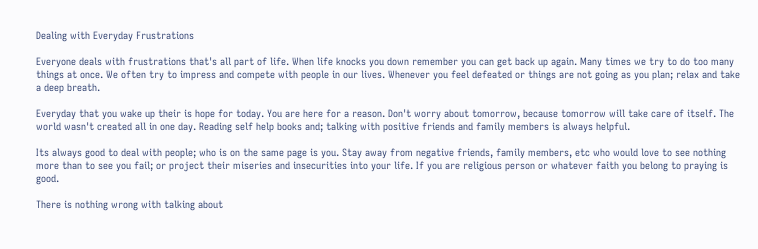Dealing with Everyday Frustrations

Everyone deals with frustrations that's all part of life. When life knocks you down remember you can get back up again. Many times we try to do too many things at once. We often try to impress and compete with people in our lives. Whenever you feel defeated or things are not going as you plan; relax and take a deep breath.

Everyday that you wake up their is hope for today. You are here for a reason. Don't worry about tomorrow, because tomorrow will take care of itself. The world wasn't created all in one day. Reading self help books and; talking with positive friends and family members is always helpful.

Its always good to deal with people; who is on the same page is you. Stay away from negative friends, family members, etc who would love to see nothing more than to see you fail; or project their miseries and insecurities into your life. If you are religious person or whatever faith you belong to praying is good.

There is nothing wrong with talking about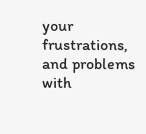your frustrations, and problems with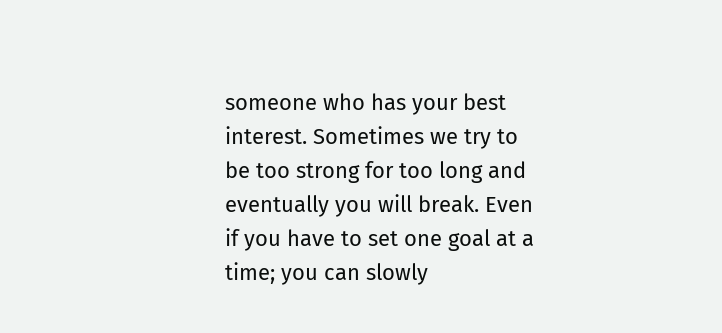someone who has your best interest. Sometimes we try to be too strong for too long and eventually you will break. Even if you have to set one goal at a time; you can slowly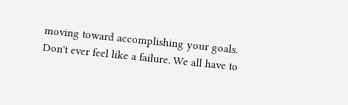moving toward accomplishing your goals. Don't ever feel like a failure. We all have to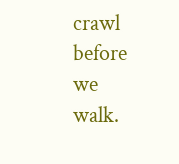crawl before we walk.